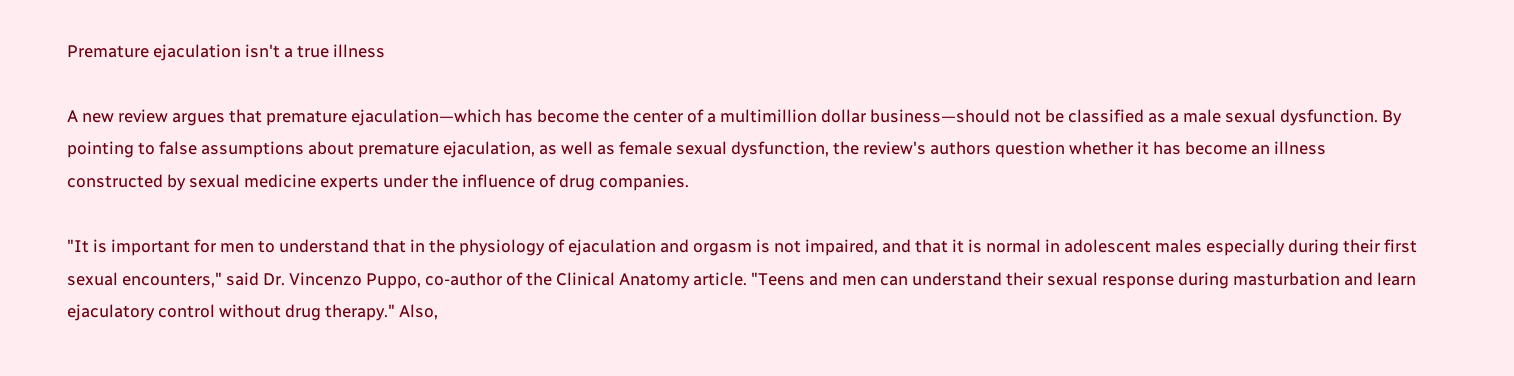Premature ejaculation isn't a true illness

A new review argues that premature ejaculation—which has become the center of a multimillion dollar business—should not be classified as a male sexual dysfunction. By pointing to false assumptions about premature ejaculation, as well as female sexual dysfunction, the review's authors question whether it has become an illness constructed by sexual medicine experts under the influence of drug companies.

"It is important for men to understand that in the physiology of ejaculation and orgasm is not impaired, and that it is normal in adolescent males especially during their first sexual encounters," said Dr. Vincenzo Puppo, co-author of the Clinical Anatomy article. "Teens and men can understand their sexual response during masturbation and learn ejaculatory control without drug therapy." Also,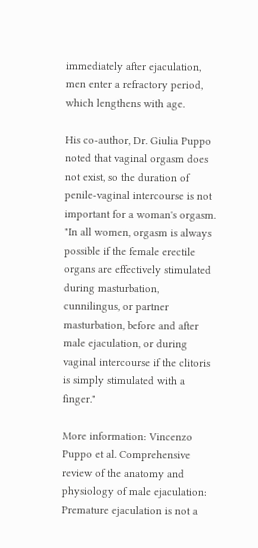immediately after ejaculation, men enter a refractory period, which lengthens with age.

His co-author, Dr. Giulia Puppo noted that vaginal orgasm does not exist, so the duration of penile-vaginal intercourse is not important for a woman's orgasm. "In all women, orgasm is always possible if the female erectile organs are effectively stimulated during masturbation, cunnilingus, or partner masturbation, before and after male ejaculation, or during vaginal intercourse if the clitoris is simply stimulated with a finger."

More information: Vincenzo Puppo et al. Comprehensive review of the anatomy and physiology of male ejaculation: Premature ejaculation is not a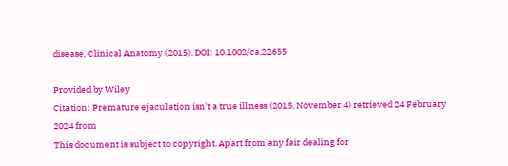disease, Clinical Anatomy (2015). DOI: 10.1002/ca.22655

Provided by Wiley
Citation: Premature ejaculation isn't a true illness (2015, November 4) retrieved 24 February 2024 from
This document is subject to copyright. Apart from any fair dealing for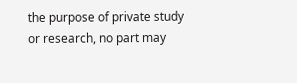the purpose of private study or research, no part may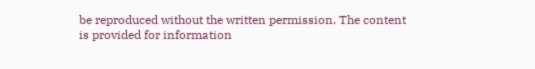be reproduced without the written permission. The content is provided for information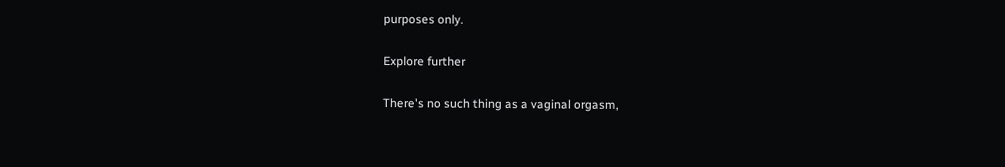purposes only.

Explore further

There's no such thing as a vaginal orgasm,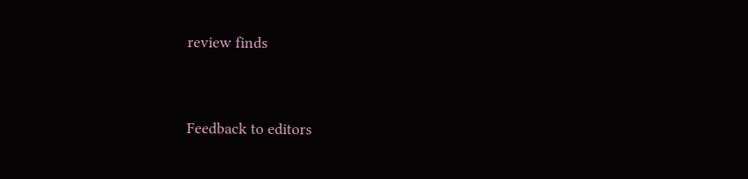review finds


Feedback to editors